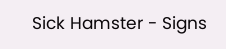Sick Hamster - Signs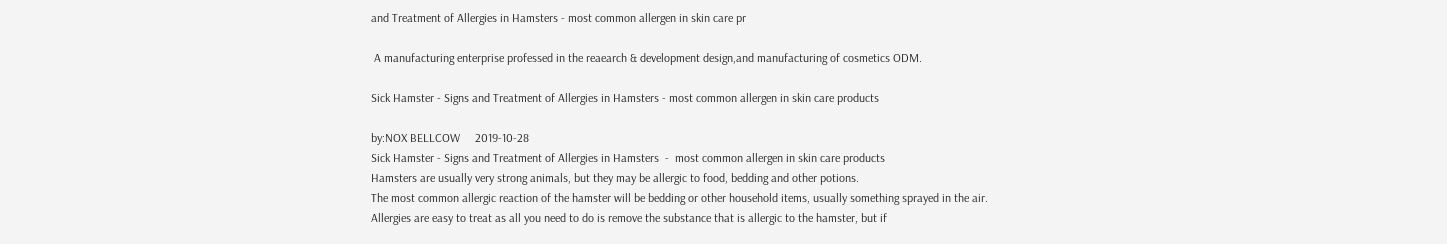and Treatment of Allergies in Hamsters - most common allergen in skin care pr

 A manufacturing enterprise professed in the reaearch & development design,and manufacturing of cosmetics ODM.

Sick Hamster - Signs and Treatment of Allergies in Hamsters - most common allergen in skin care products

by:NOX BELLCOW     2019-10-28
Sick Hamster - Signs and Treatment of Allergies in Hamsters  -  most common allergen in skin care products
Hamsters are usually very strong animals, but they may be allergic to food, bedding and other potions.
The most common allergic reaction of the hamster will be bedding or other household items, usually something sprayed in the air.
Allergies are easy to treat as all you need to do is remove the substance that is allergic to the hamster, but if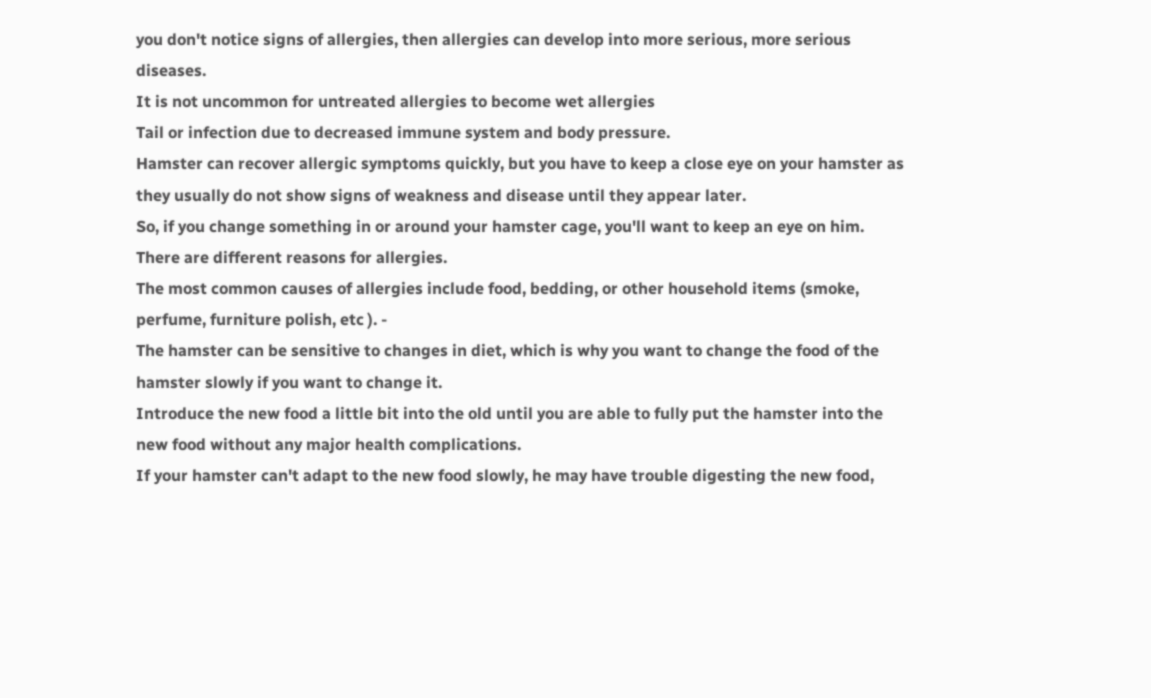you don't notice signs of allergies, then allergies can develop into more serious, more serious diseases.
It is not uncommon for untreated allergies to become wet allergies
Tail or infection due to decreased immune system and body pressure.
Hamster can recover allergic symptoms quickly, but you have to keep a close eye on your hamster as they usually do not show signs of weakness and disease until they appear later.
So, if you change something in or around your hamster cage, you'll want to keep an eye on him.
There are different reasons for allergies.
The most common causes of allergies include food, bedding, or other household items (smoke, perfume, furniture polish, etc ). -
The hamster can be sensitive to changes in diet, which is why you want to change the food of the hamster slowly if you want to change it.
Introduce the new food a little bit into the old until you are able to fully put the hamster into the new food without any major health complications.
If your hamster can't adapt to the new food slowly, he may have trouble digesting the new food,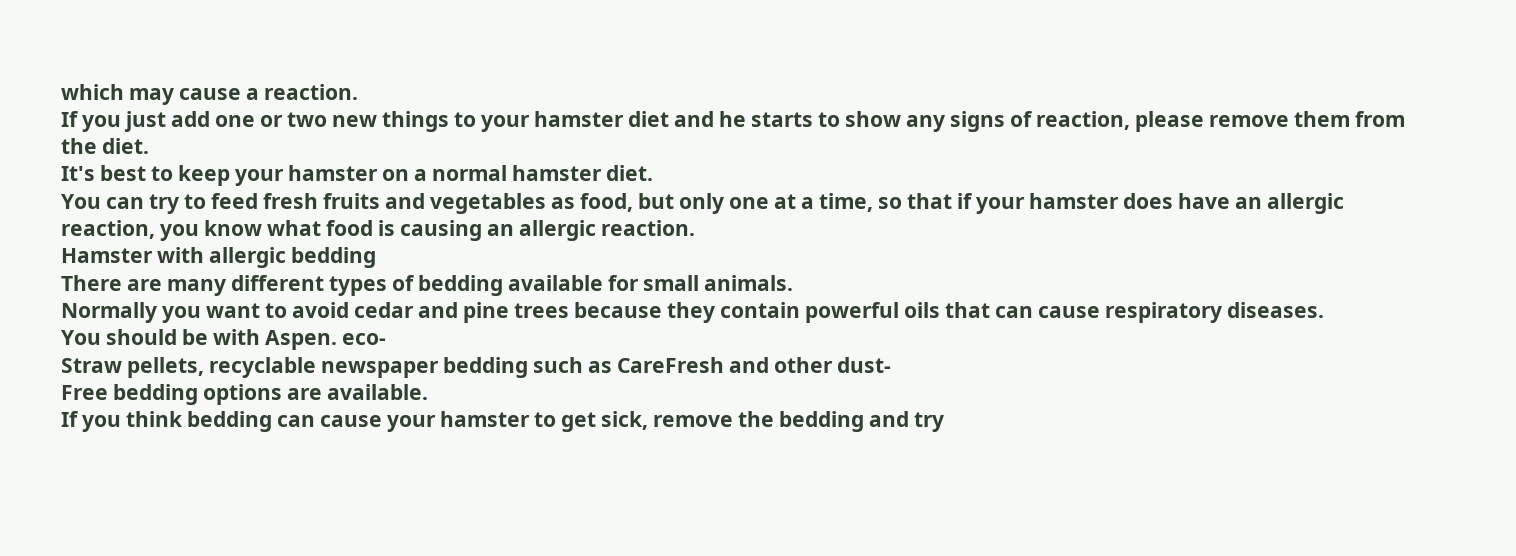which may cause a reaction.
If you just add one or two new things to your hamster diet and he starts to show any signs of reaction, please remove them from the diet.
It's best to keep your hamster on a normal hamster diet.
You can try to feed fresh fruits and vegetables as food, but only one at a time, so that if your hamster does have an allergic reaction, you know what food is causing an allergic reaction.
Hamster with allergic bedding
There are many different types of bedding available for small animals.
Normally you want to avoid cedar and pine trees because they contain powerful oils that can cause respiratory diseases.
You should be with Aspen. eco-
Straw pellets, recyclable newspaper bedding such as CareFresh and other dust-
Free bedding options are available.
If you think bedding can cause your hamster to get sick, remove the bedding and try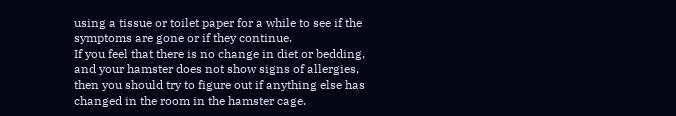using a tissue or toilet paper for a while to see if the symptoms are gone or if they continue.
If you feel that there is no change in diet or bedding, and your hamster does not show signs of allergies, then you should try to figure out if anything else has changed in the room in the hamster cage.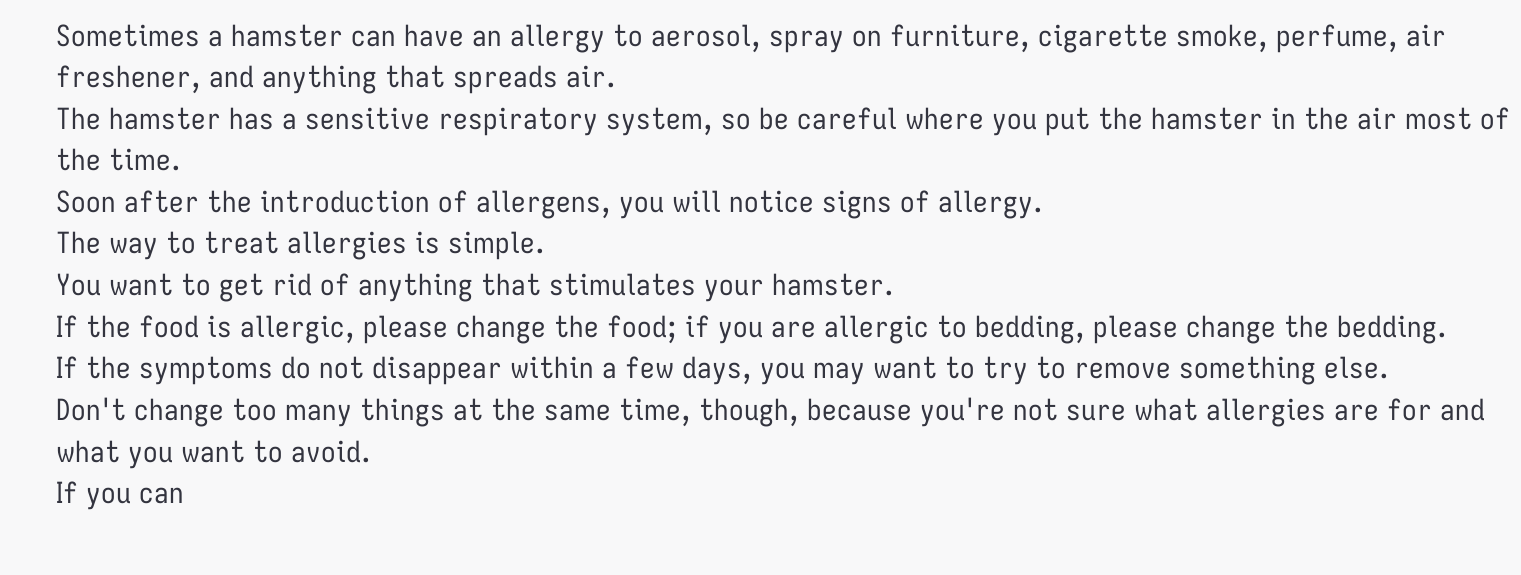Sometimes a hamster can have an allergy to aerosol, spray on furniture, cigarette smoke, perfume, air freshener, and anything that spreads air.
The hamster has a sensitive respiratory system, so be careful where you put the hamster in the air most of the time.
Soon after the introduction of allergens, you will notice signs of allergy.
The way to treat allergies is simple.
You want to get rid of anything that stimulates your hamster.
If the food is allergic, please change the food; if you are allergic to bedding, please change the bedding.
If the symptoms do not disappear within a few days, you may want to try to remove something else.
Don't change too many things at the same time, though, because you're not sure what allergies are for and what you want to avoid.
If you can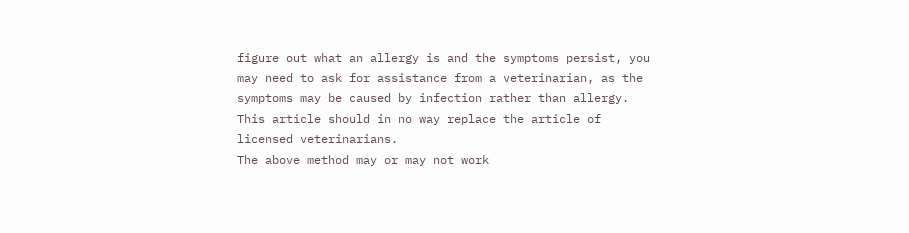figure out what an allergy is and the symptoms persist, you may need to ask for assistance from a veterinarian, as the symptoms may be caused by infection rather than allergy.
This article should in no way replace the article of licensed veterinarians.
The above method may or may not work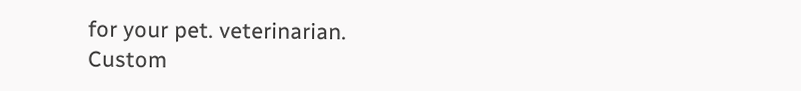for your pet. veterinarian.
Custom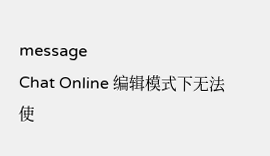message
Chat Online 编辑模式下无法使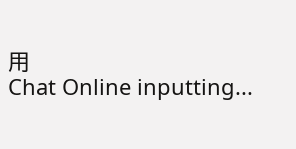用
Chat Online inputting...